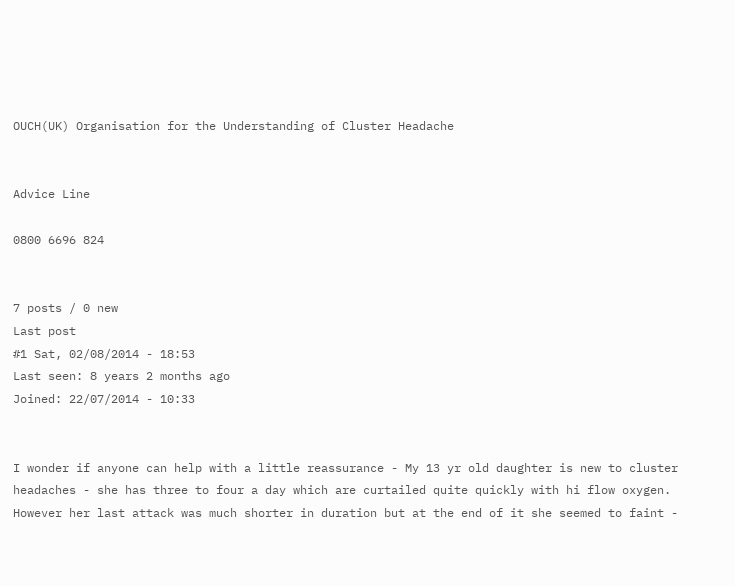OUCH(UK) Organisation for the Understanding of Cluster Headache


Advice Line

0800 6696 824


7 posts / 0 new
Last post
#1 Sat, 02/08/2014 - 18:53
Last seen: 8 years 2 months ago
Joined: 22/07/2014 - 10:33


I wonder if anyone can help with a little reassurance - My 13 yr old daughter is new to cluster headaches - she has three to four a day which are curtailed quite quickly with hi flow oxygen. However her last attack was much shorter in duration but at the end of it she seemed to faint -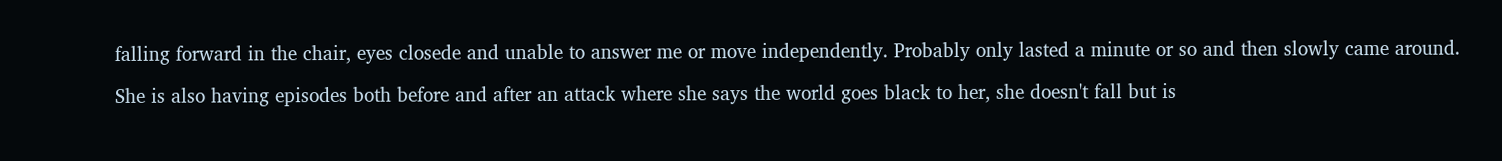falling forward in the chair, eyes closede and unable to answer me or move independently. Probably only lasted a minute or so and then slowly came around.

She is also having episodes both before and after an attack where she says the world goes black to her, she doesn't fall but is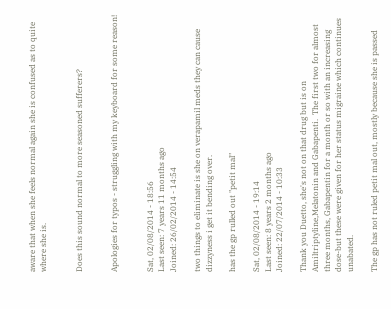aware that when she feels normal again she is confused as to quite where she is.


Does this sound normal to more seasoned sufferers?


Apologies for typos - struggling with my keyboard for some reason!


Sat, 02/08/2014 - 18:56
Last seen: 7 years 11 months ago
Joined: 26/02/2014 - 14:54

two things to eliminate is she on verapamil meds they can cause dizzyness i get it bending over.

has the gp rulled out "petit mal"

Sat, 02/08/2014 - 19:14
Last seen: 8 years 2 months ago
Joined: 22/07/2014 - 10:33

Thank you Duetto, she's not on that drug but is on Amiltriptyline,Melatonin and Gabapenti.  The first two for almost three months, Gabapentin for a month or so with an increasing dose-but these were given for her status migraine which continues unabated.

The gp has not ruled petit mal out, mostly because she is passed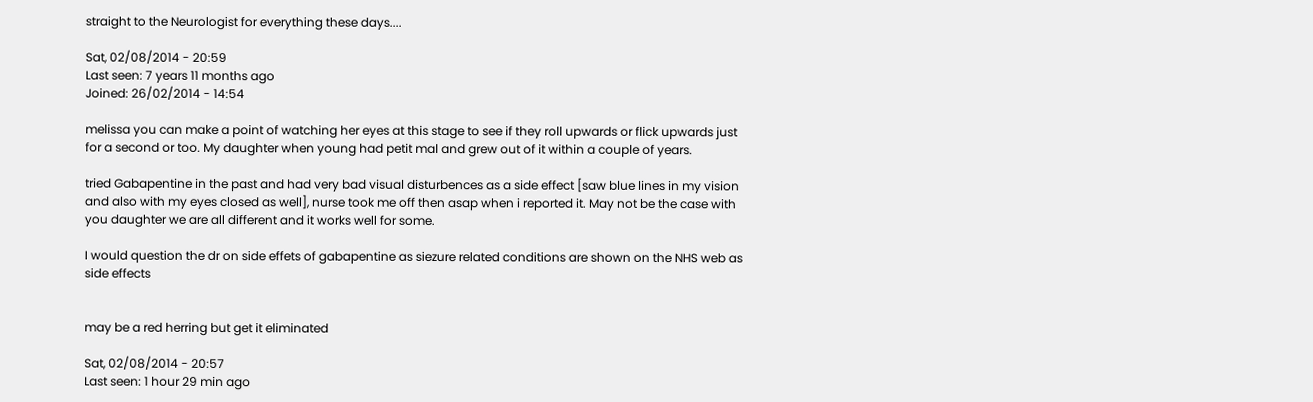straight to the Neurologist for everything these days....

Sat, 02/08/2014 - 20:59
Last seen: 7 years 11 months ago
Joined: 26/02/2014 - 14:54

melissa you can make a point of watching her eyes at this stage to see if they roll upwards or flick upwards just for a second or too. My daughter when young had petit mal and grew out of it within a couple of years.

tried Gabapentine in the past and had very bad visual disturbences as a side effect [saw blue lines in my vision and also with my eyes closed as well], nurse took me off then asap when i reported it. May not be the case with you daughter we are all different and it works well for some.

I would question the dr on side effets of gabapentine as siezure related conditions are shown on the NHS web as side effects


may be a red herring but get it eliminated

Sat, 02/08/2014 - 20:57
Last seen: 1 hour 29 min ago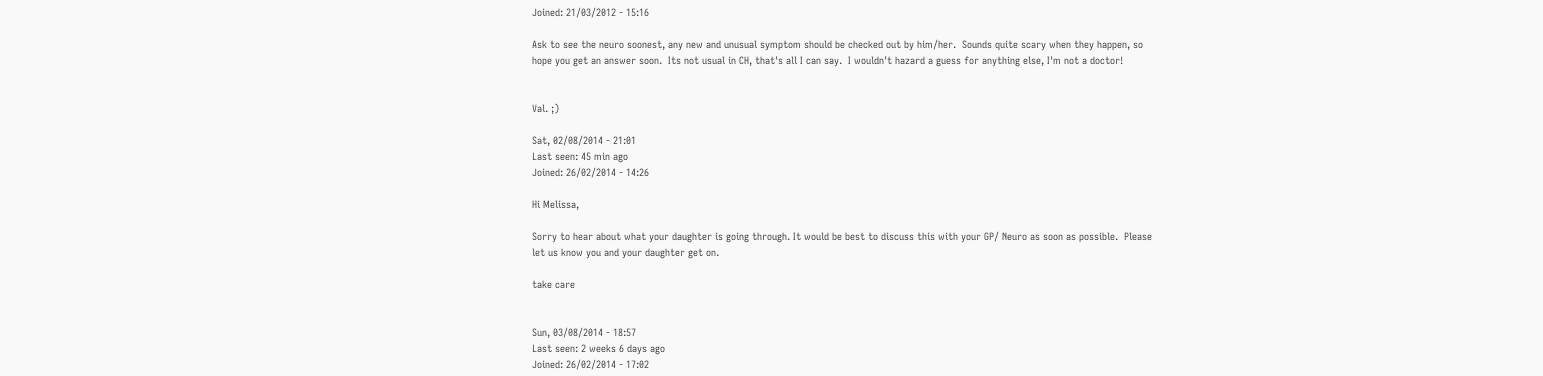Joined: 21/03/2012 - 15:16

Ask to see the neuro soonest, any new and unusual symptom should be checked out by him/her.  Sounds quite scary when they happen, so hope you get an answer soon.  Its not usual in CH, that's all I can say.  I wouldn't hazard a guess for anything else, I'm not a doctor!


Val. ;)

Sat, 02/08/2014 - 21:01
Last seen: 45 min ago
Joined: 26/02/2014 - 14:26

Hi Melissa,

Sorry to hear about what your daughter is going through. It would be best to discuss this with your GP/ Neuro as soon as possible.  Please let us know you and your daughter get on.

take care


Sun, 03/08/2014 - 18:57
Last seen: 2 weeks 6 days ago
Joined: 26/02/2014 - 17:02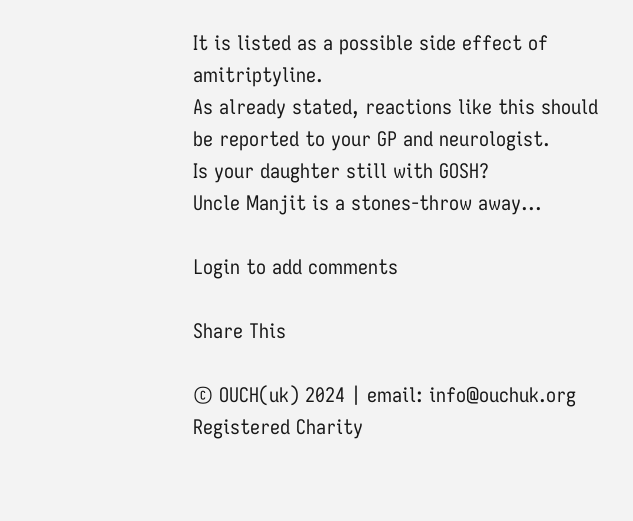It is listed as a possible side effect of amitriptyline.
As already stated, reactions like this should be reported to your GP and neurologist.
Is your daughter still with GOSH?
Uncle Manjit is a stones-throw away...

Login to add comments

Share This

© OUCH(uk) 2024 | email: info@ouchuk.org
Registered Charity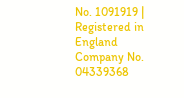No. 1091919 | Registered in England Company No. 04339368